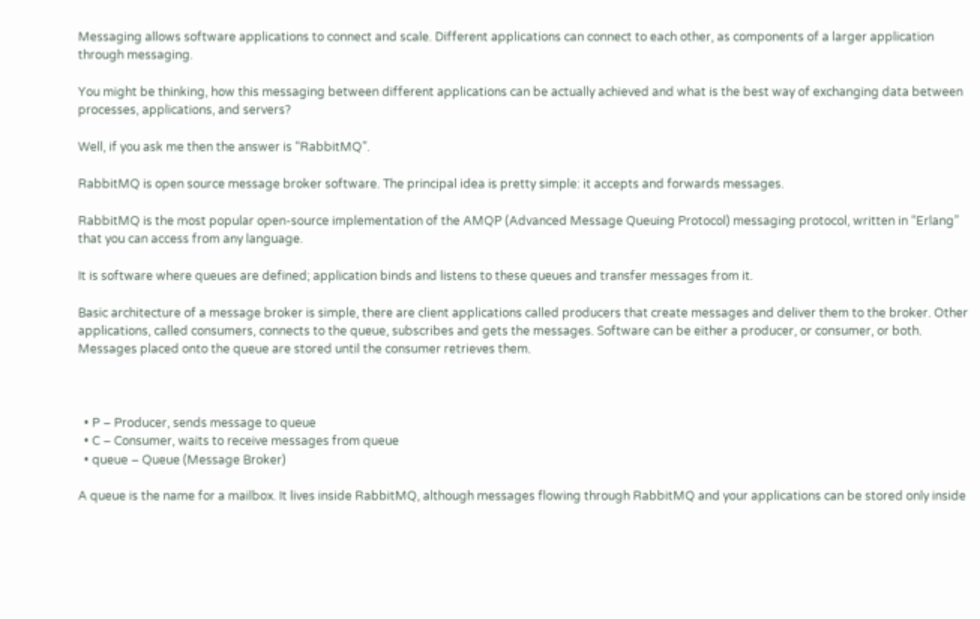Messaging allows software applications to connect and scale. Different applications can connect to each other, as components of a larger application through messaging.

You might be thinking, how this messaging between different applications can be actually achieved and what is the best way of exchanging data between processes, applications, and servers?

Well, if you ask me then the answer is “RabbitMQ”.

RabbitMQ is open source message broker software. The principal idea is pretty simple: it accepts and forwards messages.

RabbitMQ is the most popular open-source implementation of the AMQP (Advanced Message Queuing Protocol) messaging protocol, written in “Erlang” that you can access from any language.

It is software where queues are defined; application binds and listens to these queues and transfer messages from it.

Basic architecture of a message broker is simple, there are client applications called producers that create messages and deliver them to the broker. Other applications, called consumers, connects to the queue, subscribes and gets the messages. Software can be either a producer, or consumer, or both. Messages placed onto the queue are stored until the consumer retrieves them.



  • P – Producer, sends message to queue
  • C – Consumer, waits to receive messages from queue
  • queue – Queue (Message Broker)

A queue is the name for a mailbox. It lives inside RabbitMQ, although messages flowing through RabbitMQ and your applications can be stored only inside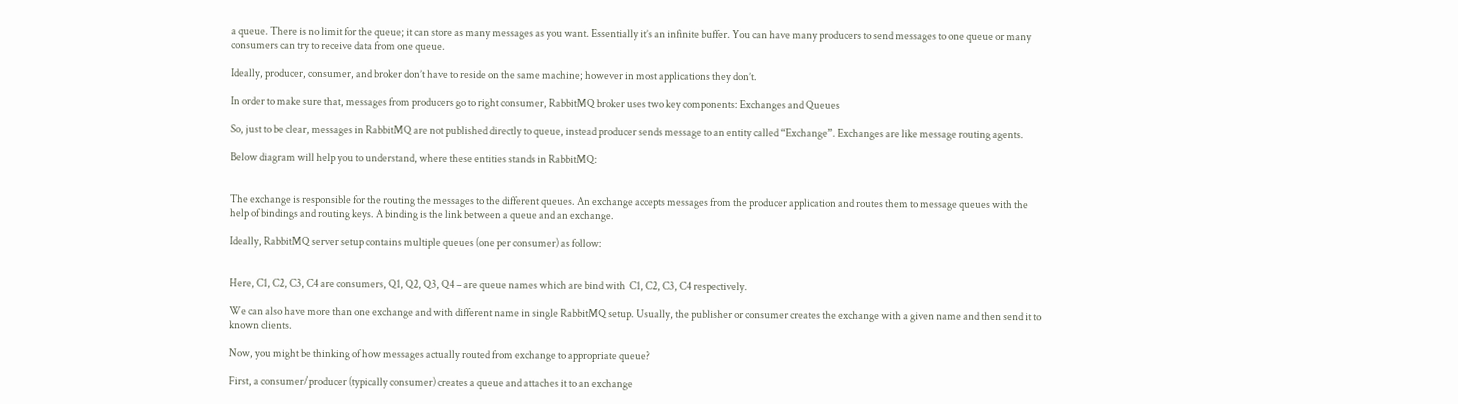a queue. There is no limit for the queue; it can store as many messages as you want. Essentially it’s an infinite buffer. You can have many producers to send messages to one queue or many consumers can try to receive data from one queue.

Ideally, producer, consumer, and broker don’t have to reside on the same machine; however in most applications they don’t.

In order to make sure that, messages from producers go to right consumer, RabbitMQ broker uses two key components: Exchanges and Queues

So, just to be clear, messages in RabbitMQ are not published directly to queue, instead producer sends message to an entity called “Exchange”. Exchanges are like message routing agents.

Below diagram will help you to understand, where these entities stands in RabbitMQ:


The exchange is responsible for the routing the messages to the different queues. An exchange accepts messages from the producer application and routes them to message queues with the help of bindings and routing keys. A binding is the link between a queue and an exchange.

Ideally, RabbitMQ server setup contains multiple queues (one per consumer) as follow:


Here, C1, C2, C3, C4 are consumers, Q1, Q2, Q3, Q4 – are queue names which are bind with  C1, C2, C3, C4 respectively.

We can also have more than one exchange and with different name in single RabbitMQ setup. Usually, the publisher or consumer creates the exchange with a given name and then send it to known clients.

Now, you might be thinking of how messages actually routed from exchange to appropriate queue?

First, a consumer/producer (typically consumer) creates a queue and attaches it to an exchange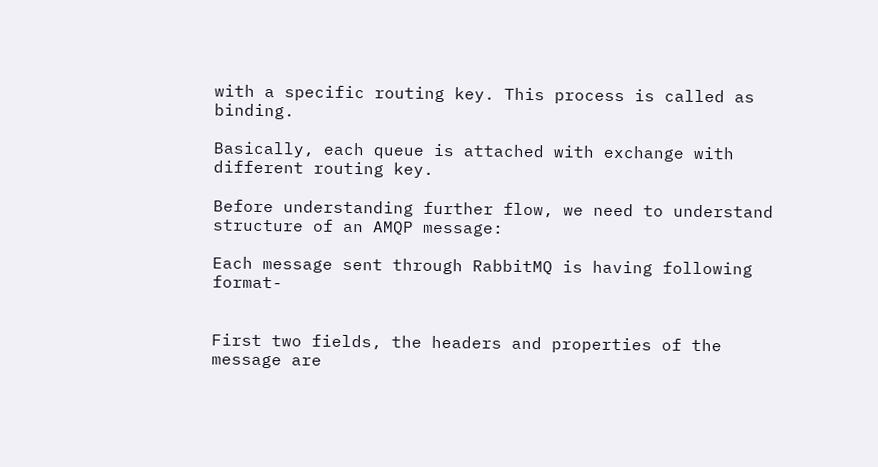with a specific routing key. This process is called as binding.

Basically, each queue is attached with exchange with different routing key.

Before understanding further flow, we need to understand structure of an AMQP message:

Each message sent through RabbitMQ is having following format-


First two fields, the headers and properties of the message are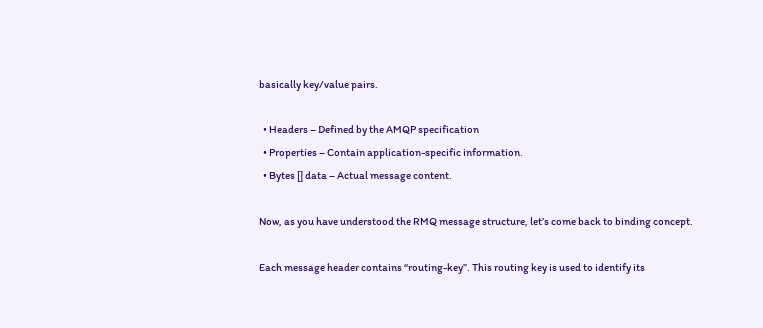basically key/value pairs.

  • Headers – Defined by the AMQP specification
  • Properties – Contain application-specific information.
  • Bytes [] data – Actual message content.

Now, as you have understood the RMQ message structure, let’s come back to binding concept.

Each message header contains “routing-key”. This routing key is used to identify its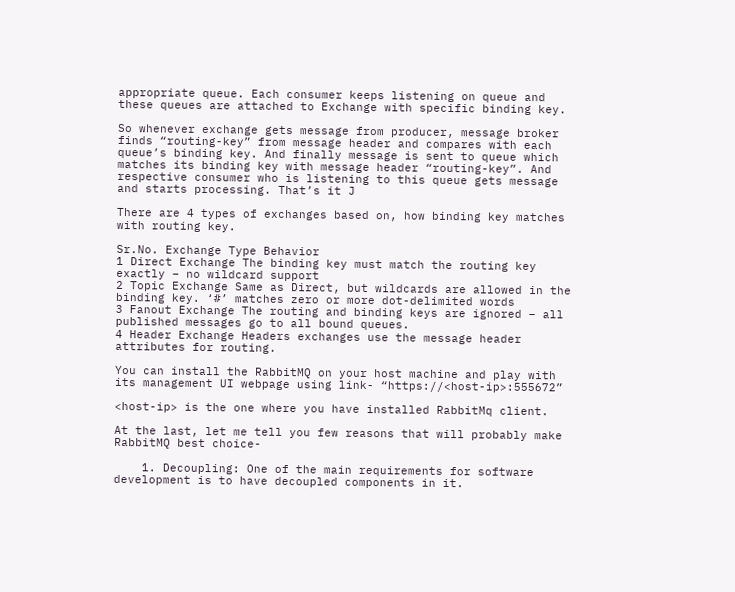appropriate queue. Each consumer keeps listening on queue and these queues are attached to Exchange with specific binding key.

So whenever exchange gets message from producer, message broker finds “routing-key” from message header and compares with each queue’s binding key. And finally message is sent to queue which matches its binding key with message header “routing-key”. And respective consumer who is listening to this queue gets message and starts processing. That’s it J

There are 4 types of exchanges based on, how binding key matches with routing key.

Sr.No. Exchange Type Behavior
1 Direct Exchange The binding key must match the routing key exactly – no wildcard support
2 Topic Exchange Same as Direct, but wildcards are allowed in the binding key. ‘#’ matches zero or more dot-delimited words
3 Fanout Exchange The routing and binding keys are ignored – all published messages go to all bound queues.
4 Header Exchange Headers exchanges use the message header attributes for routing.

You can install the RabbitMQ on your host machine and play with its management UI webpage using link- “https://<host-ip>:555672”

<host-ip> is the one where you have installed RabbitMq client.

At the last, let me tell you few reasons that will probably make RabbitMQ best choice-

    1. Decoupling: One of the main requirements for software development is to have decoupled components in it.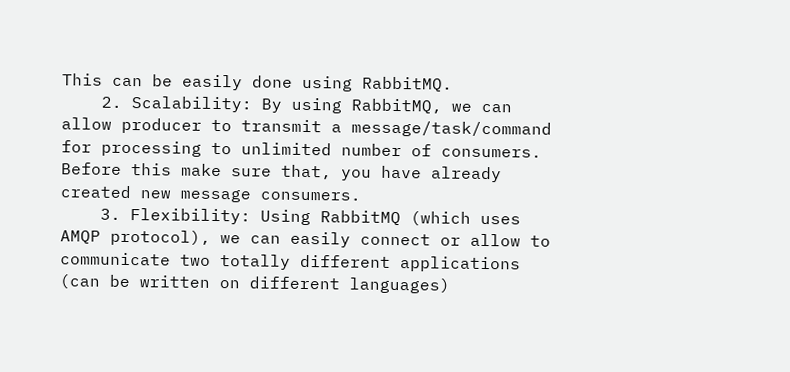This can be easily done using RabbitMQ.
    2. Scalability: By using RabbitMQ, we can allow producer to transmit a message/task/command for processing to unlimited number of consumers. Before this make sure that, you have already created new message consumers.
    3. Flexibility: Using RabbitMQ (which uses AMQP protocol), we can easily connect or allow to communicate two totally different applications (can be written on different languages)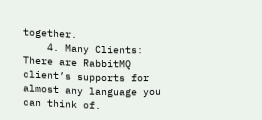together.
    4. Many Clients: There are RabbitMQ client’s supports for almost any language you can think of.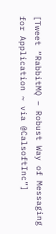[Tweet “RabbitMQ – Robust Way of Messaging for Application ~ via @CalsoftInc”]